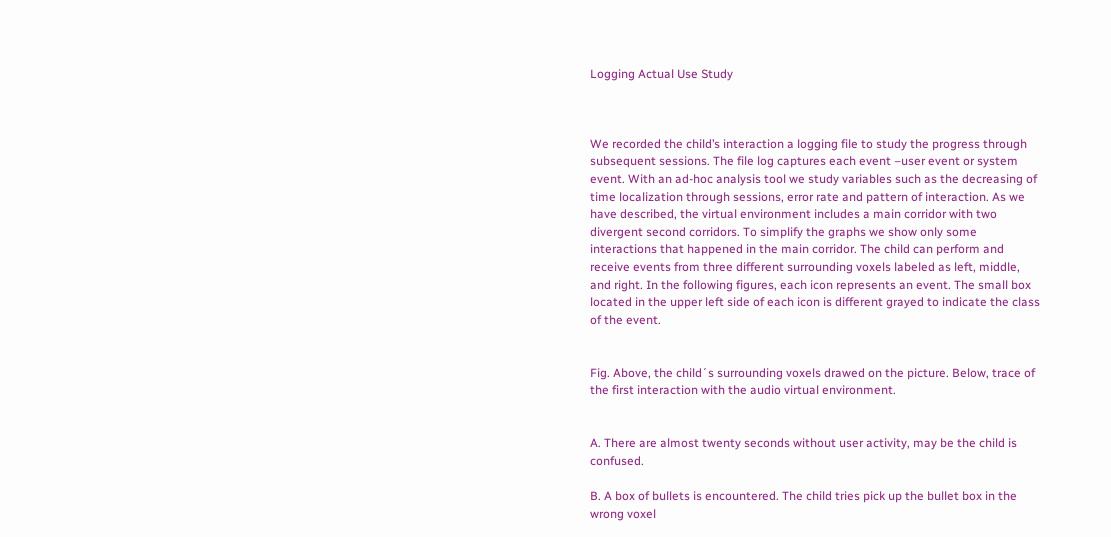Logging Actual Use Study



We recorded the child’s interaction a logging file to study the progress through subsequent sessions. The file log captures each event –user event or system event. With an ad-hoc analysis tool we study variables such as the decreasing of time localization through sessions, error rate and pattern of interaction. As we have described, the virtual environment includes a main corridor with two divergent second corridors. To simplify the graphs we show only some interactions that happened in the main corridor. The child can perform and receive events from three different surrounding voxels labeled as left, middle, and right. In the following figures, each icon represents an event. The small box located in the upper left side of each icon is different grayed to indicate the class of the event.


Fig. Above, the child´s surrounding voxels drawed on the picture. Below, trace of the first interaction with the audio virtual environment.


A. There are almost twenty seconds without user activity, may be the child is confused.

B. A box of bullets is encountered. The child tries pick up the bullet box in the wrong voxel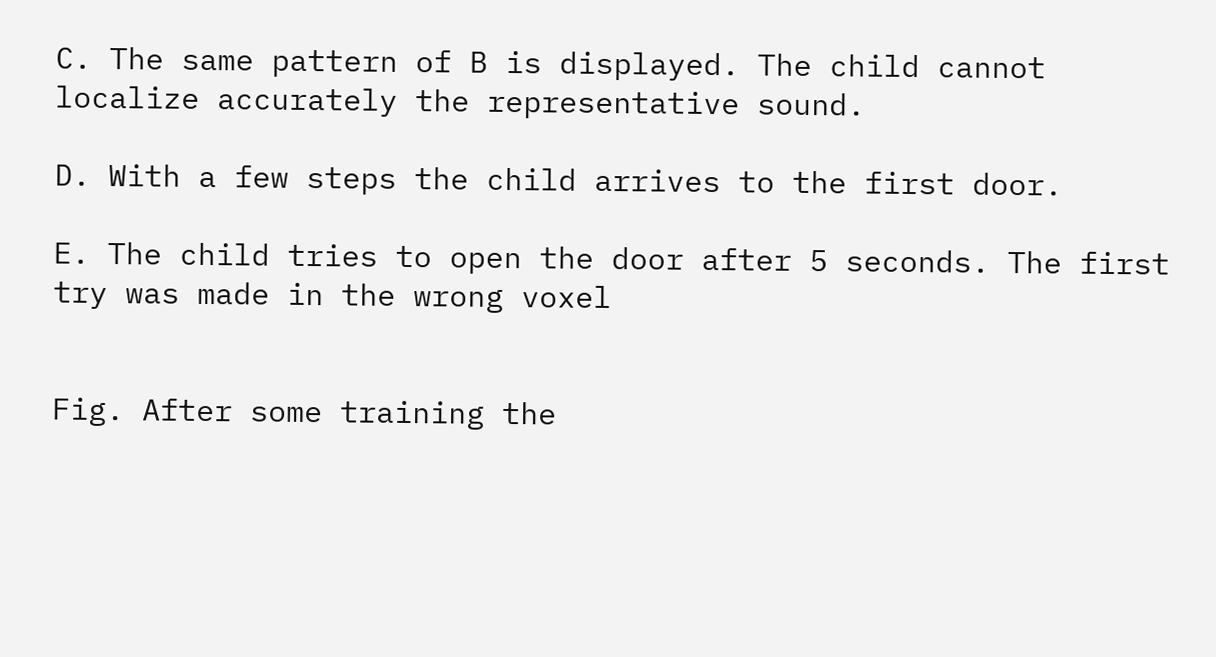C. The same pattern of B is displayed. The child cannot localize accurately the representative sound.

D. With a few steps the child arrives to the first door.

E. The child tries to open the door after 5 seconds. The first try was made in the wrong voxel


Fig. After some training the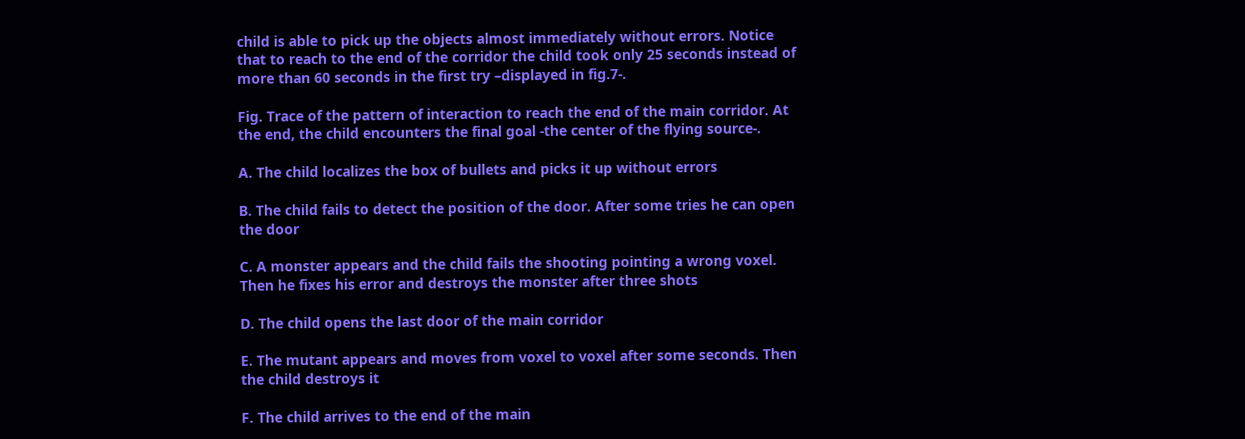child is able to pick up the objects almost immediately without errors. Notice that to reach to the end of the corridor the child took only 25 seconds instead of more than 60 seconds in the first try –displayed in fig.7-.

Fig. Trace of the pattern of interaction to reach the end of the main corridor. At the end, the child encounters the final goal -the center of the flying source-.

A. The child localizes the box of bullets and picks it up without errors

B. The child fails to detect the position of the door. After some tries he can open the door

C. A monster appears and the child fails the shooting pointing a wrong voxel. Then he fixes his error and destroys the monster after three shots

D. The child opens the last door of the main corridor

E. The mutant appears and moves from voxel to voxel after some seconds. Then the child destroys it

F. The child arrives to the end of the main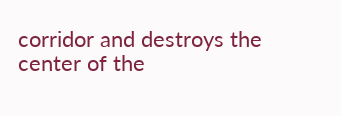corridor and destroys the center of the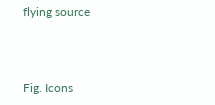flying source



Fig. Icons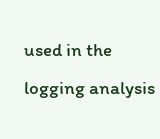used in the logging analysis